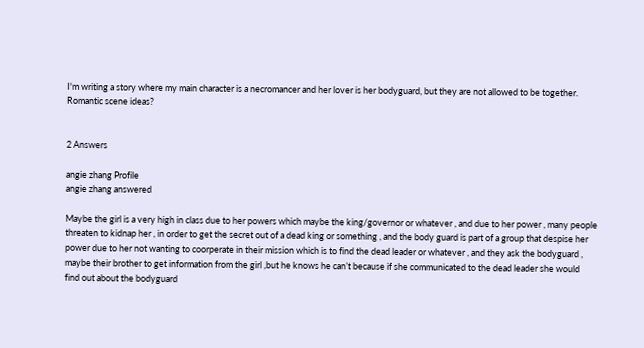I'm writing a story where my main character is a necromancer and her lover is her bodyguard, but they are not allowed to be together. Romantic scene ideas?


2 Answers

angie zhang Profile
angie zhang answered

Maybe the girl is a very high in class due to her powers which maybe the king/governor or whatever , and due to her power , many people threaten to kidnap her , in order to get the secret out of a dead king or something , and the body guard is part of a group that despise her power due to her not wanting to coorperate in their mission which is to find the dead leader or whatever , and they ask the bodyguard , maybe their brother to get information from the girl ,but he knows he can’t because if she communicated to the dead leader she would
find out about the bodyguard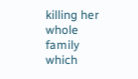killing her whole family which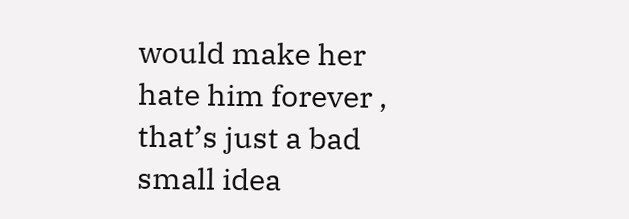would make her hate him forever , that’s just a bad small idea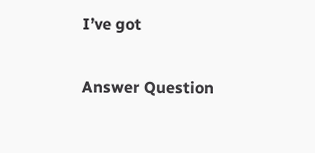I’ve got

Answer Question